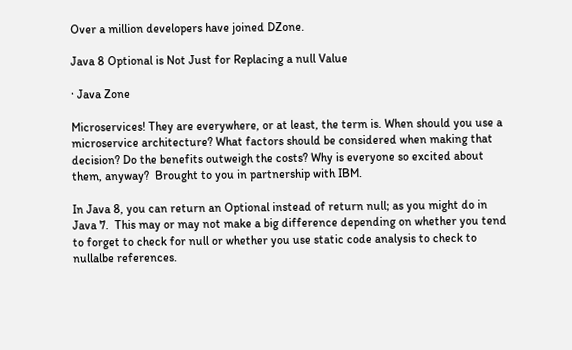Over a million developers have joined DZone.

Java 8 Optional is Not Just for Replacing a null Value

· Java Zone

Microservices! They are everywhere, or at least, the term is. When should you use a microservice architecture? What factors should be considered when making that decision? Do the benefits outweigh the costs? Why is everyone so excited about them, anyway?  Brought to you in partnership with IBM.

In Java 8, you can return an Optional instead of return null; as you might do in Java 7.  This may or may not make a big difference depending on whether you tend to forget to check for null or whether you use static code analysis to check to nullalbe references.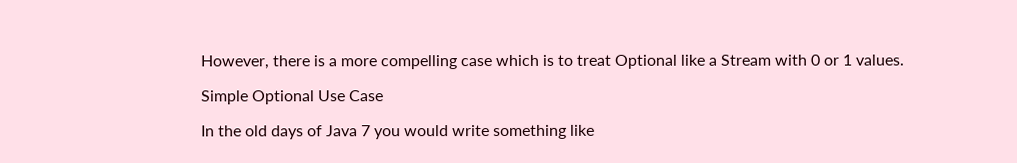However, there is a more compelling case which is to treat Optional like a Stream with 0 or 1 values.

Simple Optional Use Case

In the old days of Java 7 you would write something like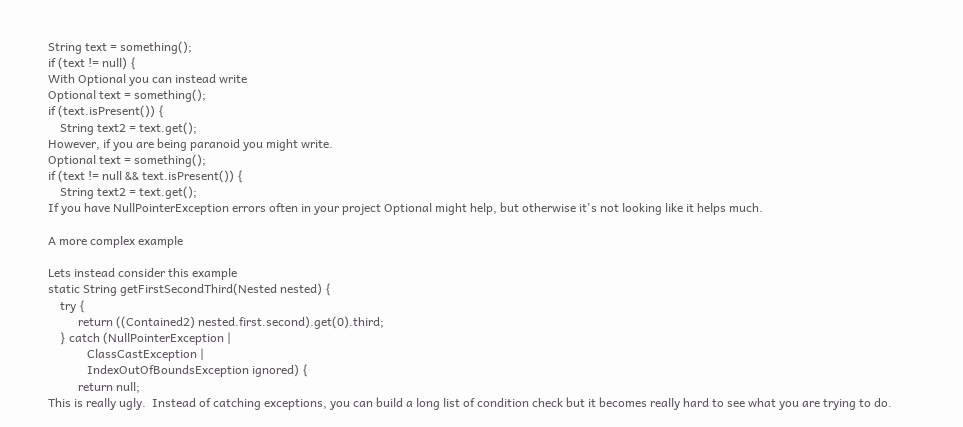String text = something();
if (text != null) {
With Optional you can instead write
Optional text = something();
if (text.isPresent()) {
    String text2 = text.get();
However, if you are being paranoid you might write.
Optional text = something();
if (text != null && text.isPresent()) {
    String text2 = text.get();
If you have NullPointerException errors often in your project Optional might help, but otherwise it's not looking like it helps much.

A more complex example

Lets instead consider this example
static String getFirstSecondThird(Nested nested) {
    try {
          return ((Contained2) nested.first.second).get(0).third;
    } catch (NullPointerException |
             ClassCastException |
             IndexOutOfBoundsException ignored) {
          return null;
This is really ugly.  Instead of catching exceptions, you can build a long list of condition check but it becomes really hard to see what you are trying to do.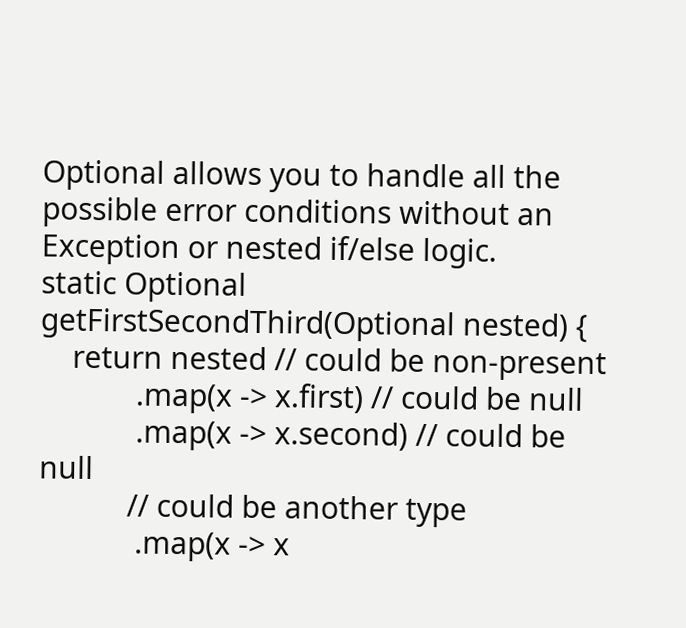Optional allows you to handle all the possible error conditions without an Exception or nested if/else logic.
static Optional getFirstSecondThird(Optional nested) {
    return nested // could be non-present
            .map(x -> x.first) // could be null
            .map(x -> x.second) // could be null
           // could be another type
            .map(x -> x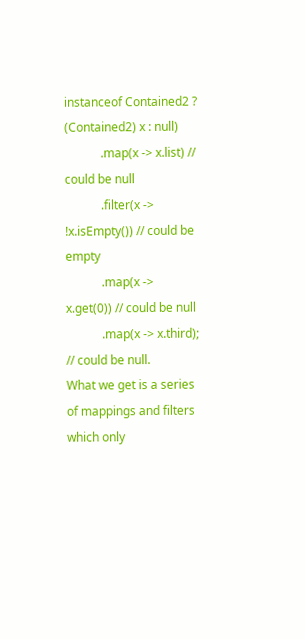instanceof Contained2 ? (Contained2) x : null)
            .map(x -> x.list) // could be null
            .filter(x -> !x.isEmpty()) // could be empty
            .map(x -> x.get(0)) // could be null
            .map(x -> x.third); // could be null.
What we get is a series of mappings and filters which only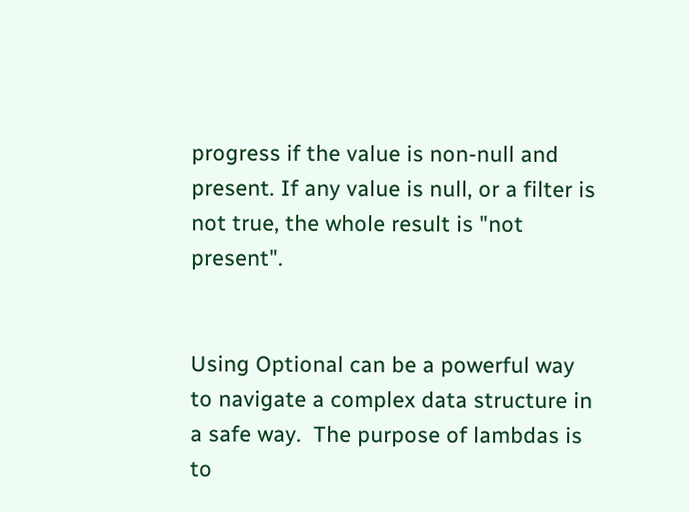progress if the value is non-null and present. If any value is null, or a filter is not true, the whole result is "not present".


Using Optional can be a powerful way to navigate a complex data structure in a safe way.  The purpose of lambdas is to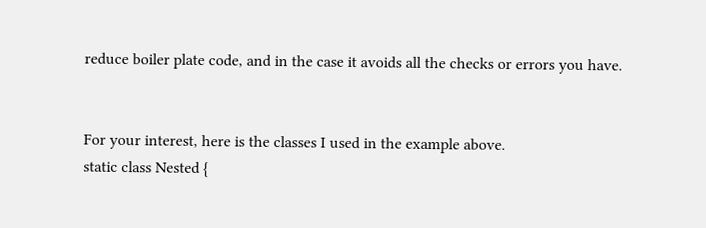reduce boiler plate code, and in the case it avoids all the checks or errors you have.


For your interest, here is the classes I used in the example above.
static class Nested {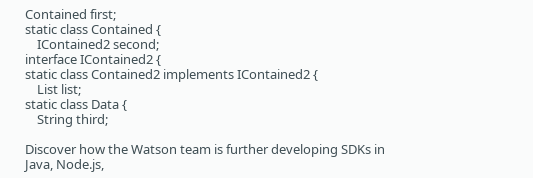Contained first;
static class Contained {
    IContained2 second;
interface IContained2 {
static class Contained2 implements IContained2 {
    List list;
static class Data {
    String third;

Discover how the Watson team is further developing SDKs in Java, Node.js,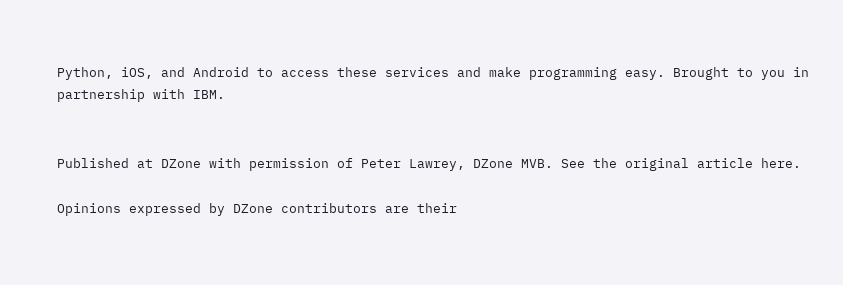Python, iOS, and Android to access these services and make programming easy. Brought to you in partnership with IBM.


Published at DZone with permission of Peter Lawrey, DZone MVB. See the original article here.

Opinions expressed by DZone contributors are their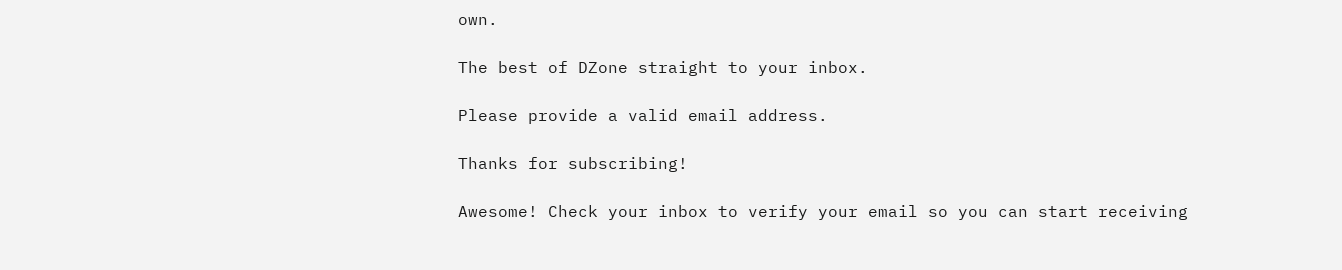own.

The best of DZone straight to your inbox.

Please provide a valid email address.

Thanks for subscribing!

Awesome! Check your inbox to verify your email so you can start receiving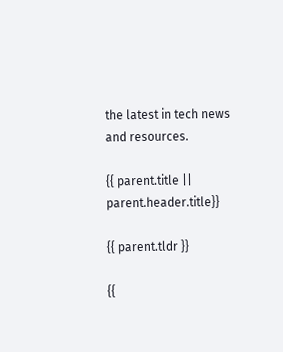the latest in tech news and resources.

{{ parent.title || parent.header.title}}

{{ parent.tldr }}

{{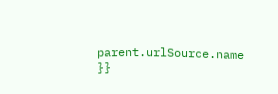parent.urlSource.name }}